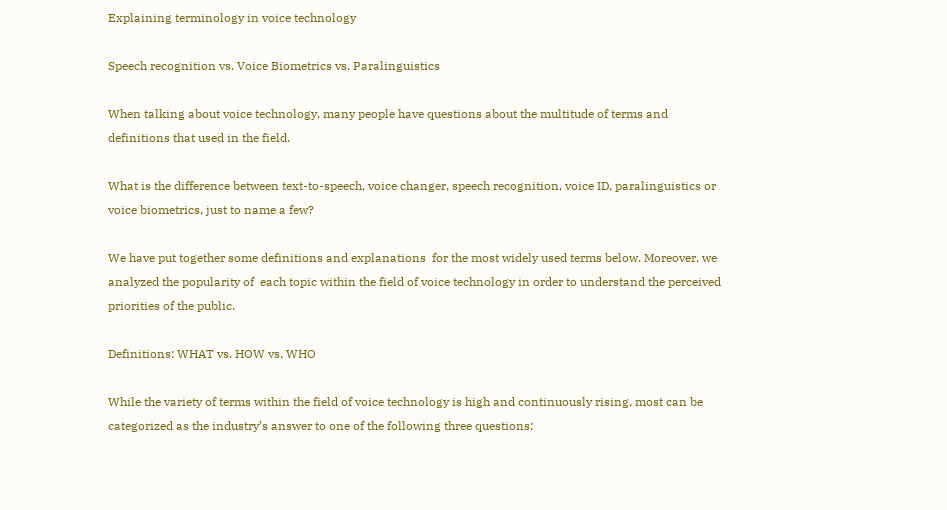Explaining terminology in voice technology

Speech recognition vs. Voice Biometrics vs. Paralinguistics

When talking about voice technology, many people have questions about the multitude of terms and definitions that used in the field.

What is the difference between text-to-speech, voice changer, speech recognition, voice ID, paralinguistics or voice biometrics, just to name a few?

We have put together some definitions and explanations  for the most widely used terms below. Moreover, we analyzed the popularity of  each topic within the field of voice technology in order to understand the perceived priorities of the public.

Definitions: WHAT vs. HOW vs. WHO

While the variety of terms within the field of voice technology is high and continuously rising, most can be categorized as the industry’s answer to one of the following three questions: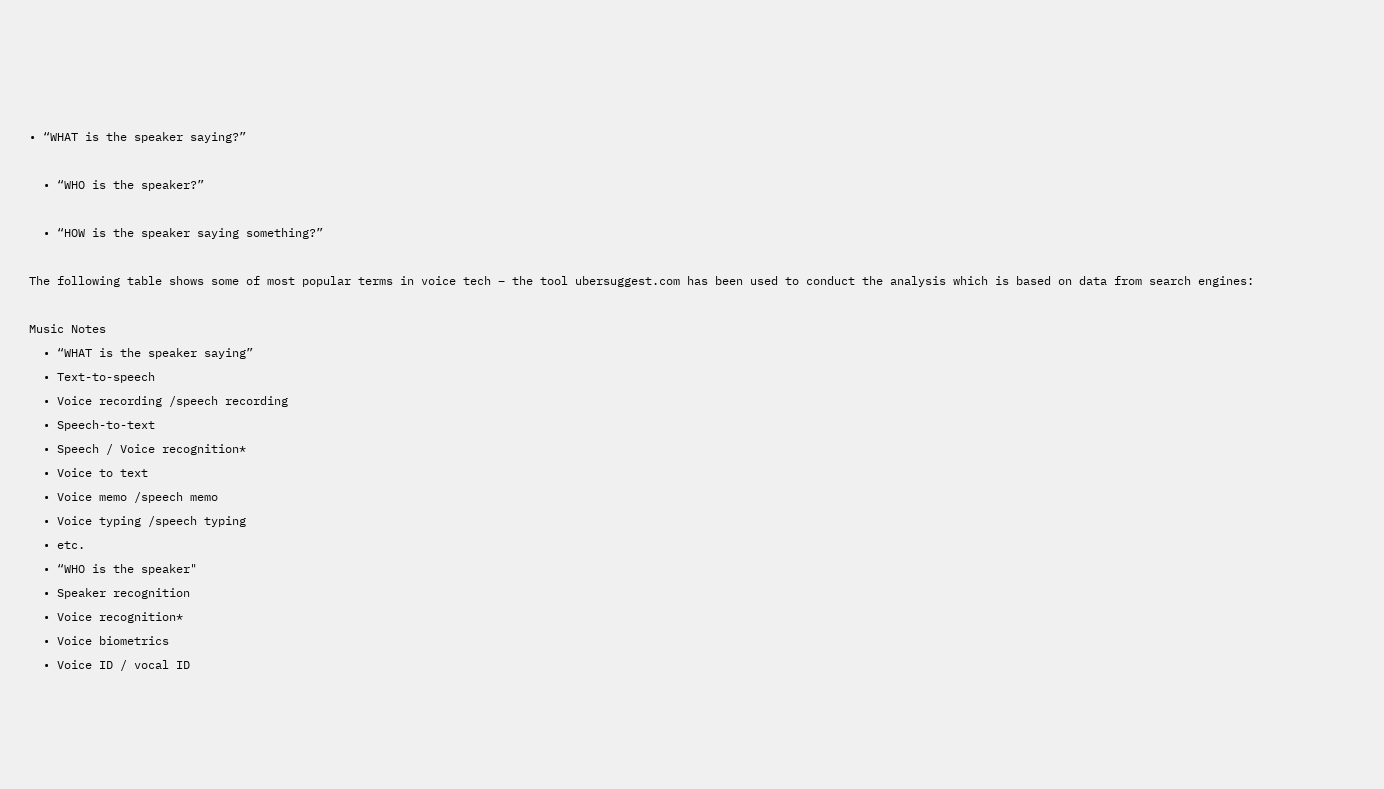• “WHAT is the speaker saying?”

  • “WHO is the speaker?”

  • “HOW is the speaker saying something?”

The following table shows some of most popular terms in voice tech – the tool ubersuggest.com has been used to conduct the analysis which is based on data from search engines:

Music Notes
  • “WHAT is the speaker saying”
  • Text-to-speech
  • Voice recording /speech recording
  • Speech-to-text
  • Speech / Voice recognition*
  • Voice to text
  • Voice memo /speech memo
  • Voice typing /speech typing
  • etc.
  • “WHO is the speaker"
  • Speaker recognition
  • Voice recognition*
  • Voice biometrics
  • Voice ID / vocal ID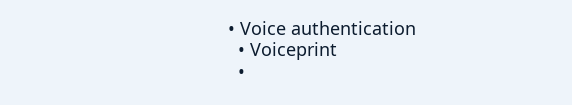• Voice authentication
  • Voiceprint
  •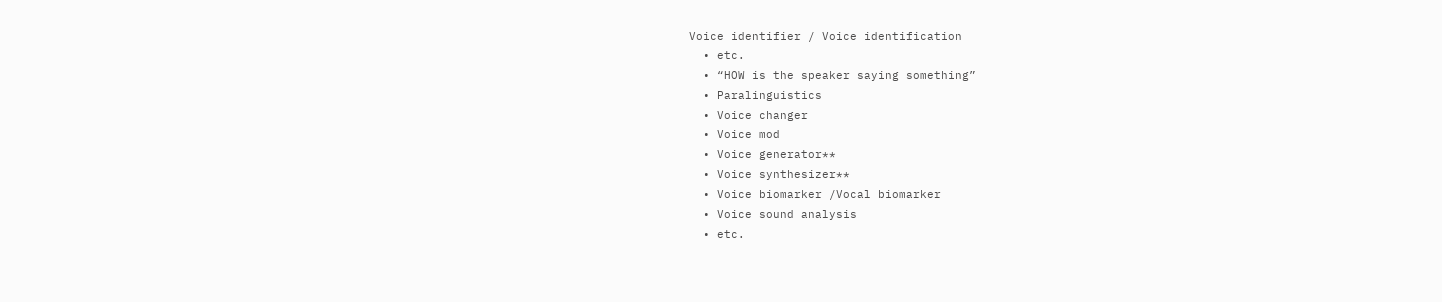Voice identifier / Voice identification
  • etc.
  • “HOW is the speaker saying something”
  • Paralinguistics
  • Voice changer
  • Voice mod
  • Voice generator**
  • Voice synthesizer**
  • Voice biomarker /Vocal biomarker
  • Voice sound analysis
  • etc.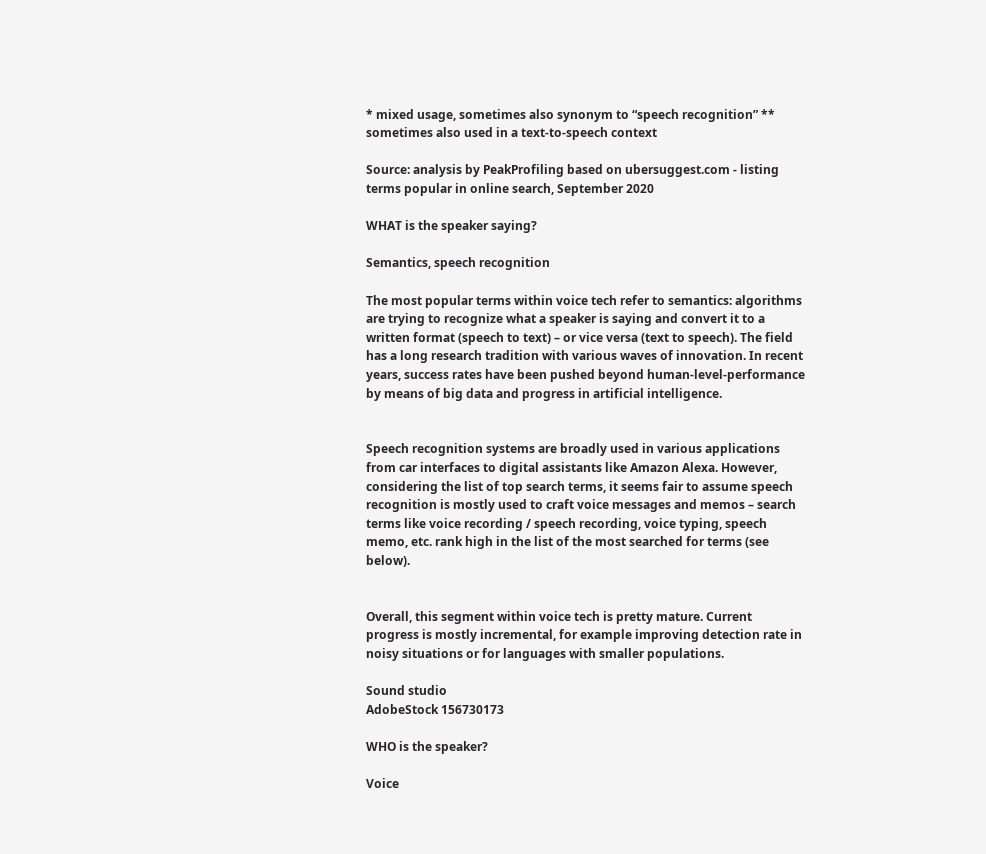* mixed usage, sometimes also synonym to “speech recognition” ** sometimes also used in a text-to-speech context

Source: analysis by PeakProfiling based on ubersuggest.com - listing terms popular in online search, September 2020

WHAT is the speaker saying?

Semantics, speech recognition

The most popular terms within voice tech refer to semantics: algorithms are trying to recognize what a speaker is saying and convert it to a written format (speech to text) – or vice versa (text to speech). The field has a long research tradition with various waves of innovation. In recent years, success rates have been pushed beyond human-level-performance by means of big data and progress in artificial intelligence.


Speech recognition systems are broadly used in various applications from car interfaces to digital assistants like Amazon Alexa. However, considering the list of top search terms, it seems fair to assume speech recognition is mostly used to craft voice messages and memos – search terms like voice recording / speech recording, voice typing, speech memo, etc. rank high in the list of the most searched for terms (see below).


Overall, this segment within voice tech is pretty mature. Current progress is mostly incremental, for example improving detection rate in noisy situations or for languages with smaller populations.

Sound studio
AdobeStock 156730173

WHO is the speaker?

Voice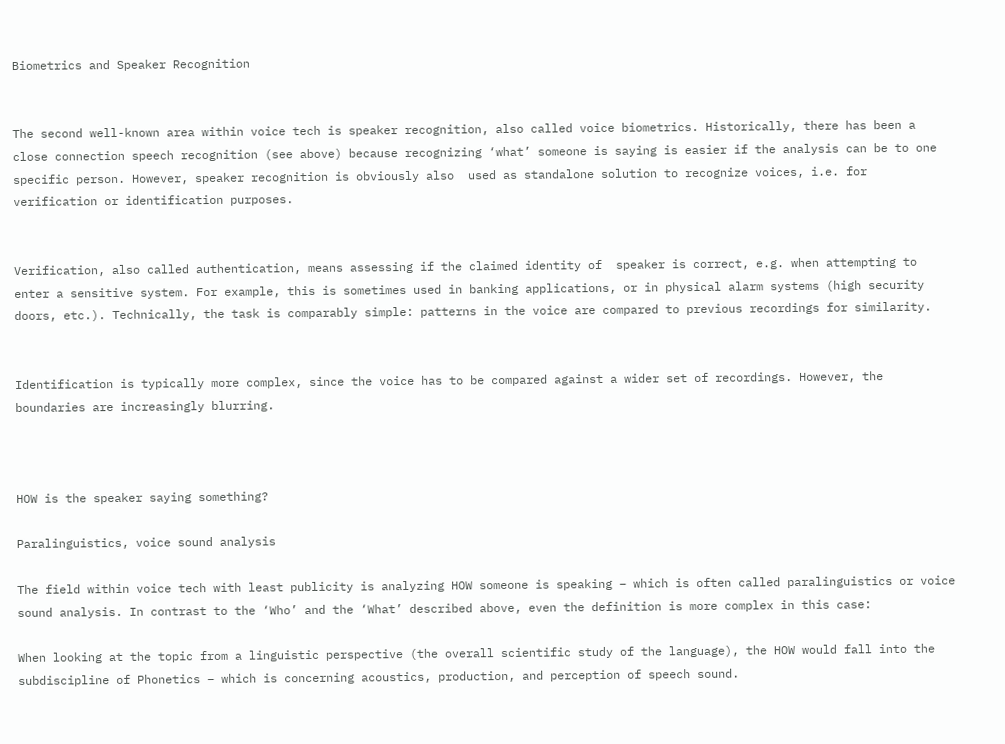Biometrics and Speaker Recognition


The second well-known area within voice tech is speaker recognition, also called voice biometrics. Historically, there has been a close connection speech recognition (see above) because recognizing ‘what’ someone is saying is easier if the analysis can be to one specific person. However, speaker recognition is obviously also  used as standalone solution to recognize voices, i.e. for verification or identification purposes.


Verification, also called authentication, means assessing if the claimed identity of  speaker is correct, e.g. when attempting to enter a sensitive system. For example, this is sometimes used in banking applications, or in physical alarm systems (high security doors, etc.). Technically, the task is comparably simple: patterns in the voice are compared to previous recordings for similarity.


Identification is typically more complex, since the voice has to be compared against a wider set of recordings. However, the boundaries are increasingly blurring.



HOW is the speaker saying something?

Paralinguistics, voice sound analysis

The field within voice tech with least publicity is analyzing HOW someone is speaking – which is often called paralinguistics or voice sound analysis. In contrast to the ‘Who’ and the ‘What’ described above, even the definition is more complex in this case:

When looking at the topic from a linguistic perspective (the overall scientific study of the language), the HOW would fall into the subdiscipline of Phonetics – which is concerning acoustics, production, and perception of speech sound.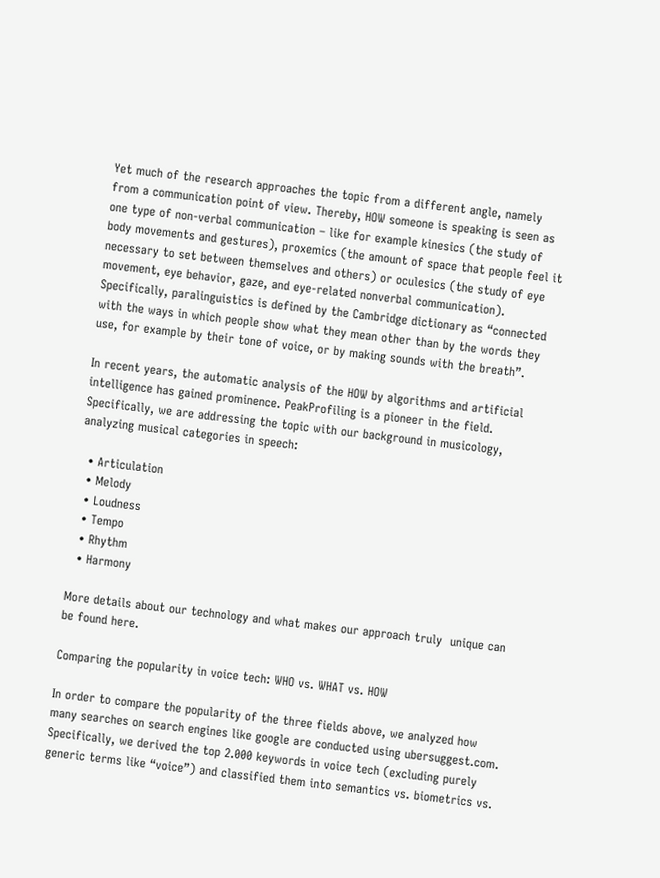Yet much of the research approaches the topic from a different angle, namely from a communication point of view. Thereby, HOW someone is speaking is seen as one type of non-verbal communication – like for example kinesics (the study of body movements and gestures), proxemics (the amount of space that people feel it necessary to set between themselves and others) or oculesics (the study of eye movement, eye behavior, gaze, and eye-related nonverbal communication). Specifically, paralinguistics is defined by the Cambridge dictionary as “connected with the ways in which people show what they mean other than by the words they use, for example by their tone of voice, or by making sounds with the breath”.

In recent years, the automatic analysis of the HOW by algorithms and artificial intelligence has gained prominence. PeakProfiling is a pioneer in the field. Specifically, we are addressing the topic with our background in musicology, analyzing musical categories in speech:

  • Articulation
  • Melody
  • Loudness
  • Tempo
  • Rhythm
  • Harmony

More details about our technology and what makes our approach truly  unique can be found here.

Comparing the popularity in voice tech: WHO vs. WHAT vs. HOW

In order to compare the popularity of the three fields above, we analyzed how many searches on search engines like google are conducted using ubersuggest.com. Specifically, we derived the top 2.000 keywords in voice tech (excluding purely generic terms like “voice”) and classified them into semantics vs. biometrics vs.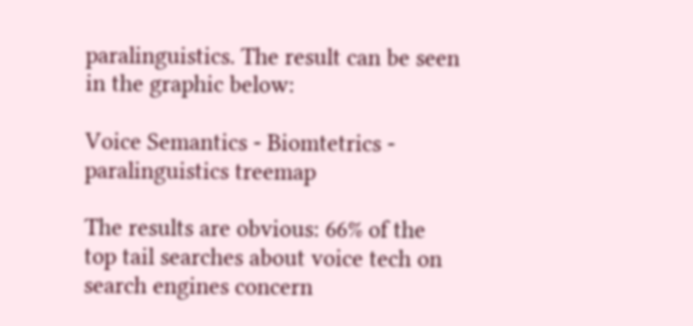paralinguistics. The result can be seen in the graphic below:

Voice Semantics - Biomtetrics - paralinguistics treemap

The results are obvious: 66% of the top tail searches about voice tech on search engines concern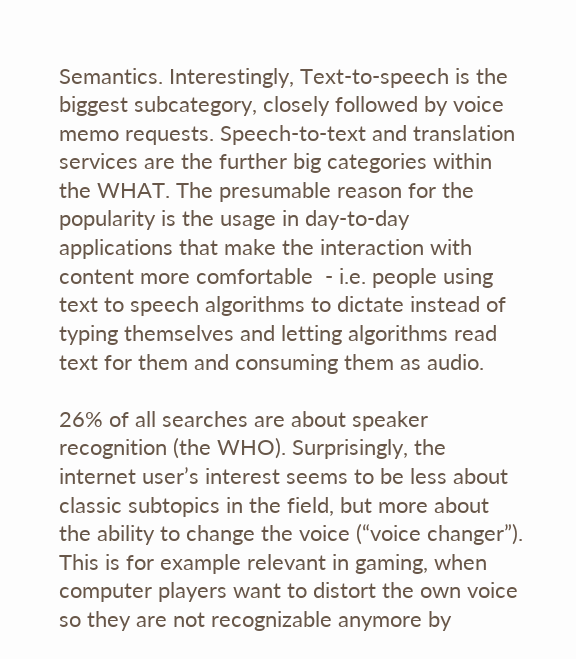Semantics. Interestingly, Text-to-speech is the biggest subcategory, closely followed by voice memo requests. Speech-to-text and translation services are the further big categories within the WHAT. The presumable reason for the popularity is the usage in day-to-day applications that make the interaction with content more comfortable  - i.e. people using text to speech algorithms to dictate instead of typing themselves and letting algorithms read text for them and consuming them as audio.

26% of all searches are about speaker recognition (the WHO). Surprisingly, the internet user’s interest seems to be less about classic subtopics in the field, but more about the ability to change the voice (“voice changer”). This is for example relevant in gaming, when computer players want to distort the own voice so they are not recognizable anymore by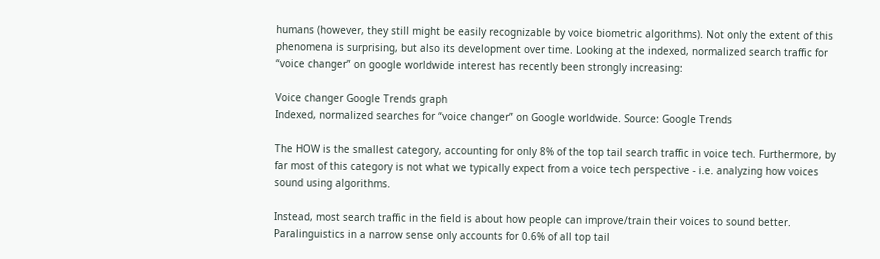humans (however, they still might be easily recognizable by voice biometric algorithms). Not only the extent of this phenomena is surprising, but also its development over time. Looking at the indexed, normalized search traffic for “voice changer” on google worldwide interest has recently been strongly increasing:

Voice changer Google Trends graph
Indexed, normalized searches for “voice changer” on Google worldwide. Source: Google Trends

The HOW is the smallest category, accounting for only 8% of the top tail search traffic in voice tech. Furthermore, by far most of this category is not what we typically expect from a voice tech perspective - i.e. analyzing how voices sound using algorithms.

Instead, most search traffic in the field is about how people can improve/train their voices to sound better. Paralinguistics in a narrow sense only accounts for 0.6% of all top tail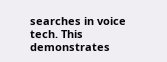searches in voice tech. This demonstrates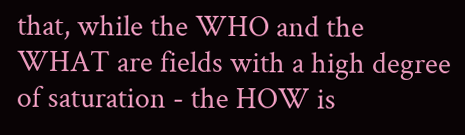that, while the WHO and the WHAT are fields with a high degree of saturation - the HOW is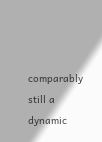comparably still a dynamic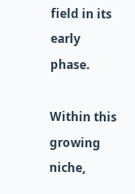field in its early phase.

Within this growing niche,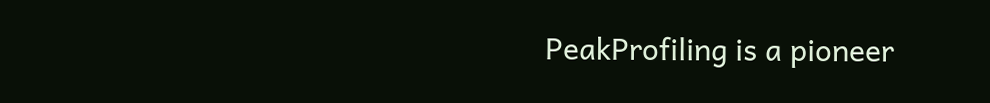PeakProfiling is a pioneer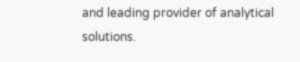and leading provider of analytical solutions.